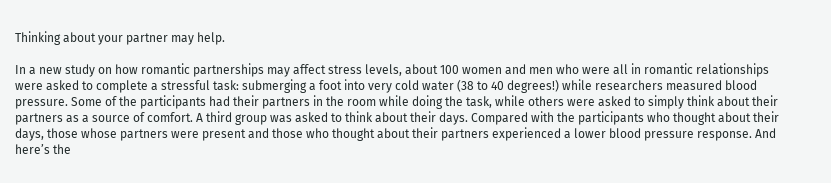Thinking about your partner may help.

In a new study on how romantic partnerships may affect stress levels, about 100 women and men who were all in romantic relationships were asked to complete a stressful task: submerging a foot into very cold water (38 to 40 degrees!) while researchers measured blood pressure. Some of the participants had their partners in the room while doing the task, while others were asked to simply think about their partners as a source of comfort. A third group was asked to think about their days. Compared with the participants who thought about their days, those whose partners were present and those who thought about their partners experienced a lower blood pressure response. And here’s the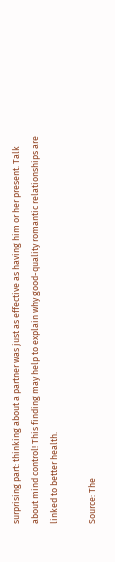surprising part: thinking about a partner was just as effective as having him or her present. Talk about mind control! This finding may help to explain why good-quality romantic relationships are linked to better health.

Source: The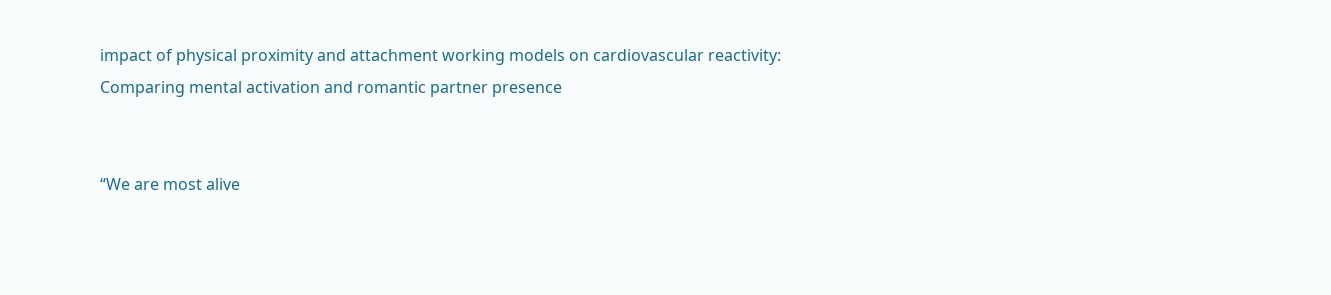impact of physical proximity and attachment working models on cardiovascular reactivity: Comparing mental activation and romantic partner presence


“We are most alive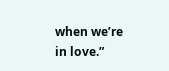when we’re in love.”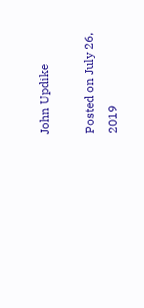John Updike

Posted on July 26, 2019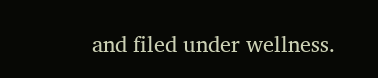and filed under wellness.